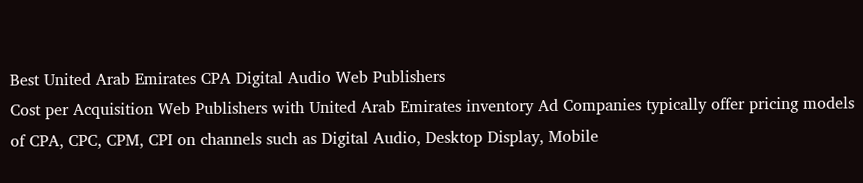Best United Arab Emirates CPA Digital Audio Web Publishers
Cost per Acquisition Web Publishers with United Arab Emirates inventory Ad Companies typically offer pricing models of CPA, CPC, CPM, CPI on channels such as Digital Audio, Desktop Display, Mobile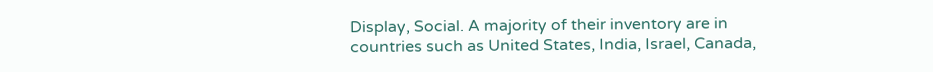Display, Social. A majority of their inventory are in countries such as United States, India, Israel, Canada,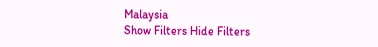Malaysia
Show Filters Hide Filters